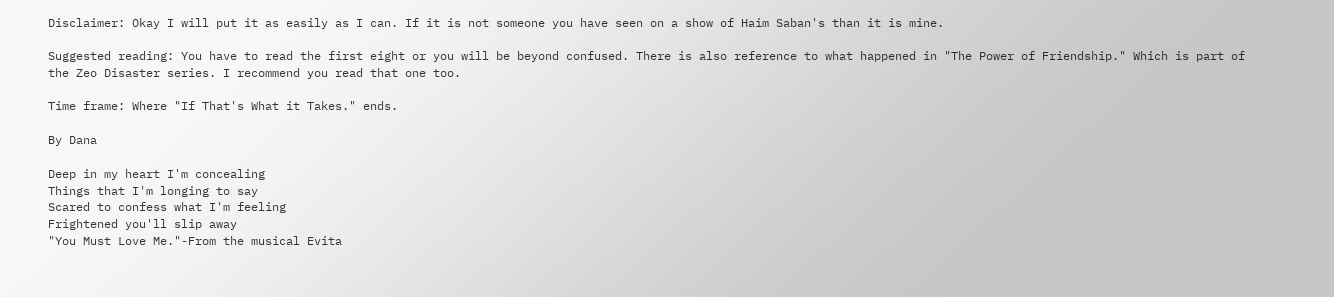Disclaimer: Okay I will put it as easily as I can. If it is not someone you have seen on a show of Haim Saban's than it is mine.

Suggested reading: You have to read the first eight or you will be beyond confused. There is also reference to what happened in "The Power of Friendship." Which is part of the Zeo Disaster series. I recommend you read that one too.

Time frame: Where "If That's What it Takes." ends.

By Dana

Deep in my heart I'm concealing
Things that I'm longing to say
Scared to confess what I'm feeling
Frightened you'll slip away
"You Must Love Me."-From the musical Evita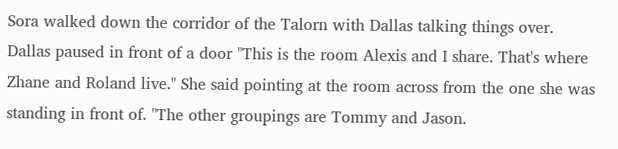Sora walked down the corridor of the Talorn with Dallas talking things over. Dallas paused in front of a door "This is the room Alexis and I share. That's where Zhane and Roland live." She said pointing at the room across from the one she was standing in front of. "The other groupings are Tommy and Jason.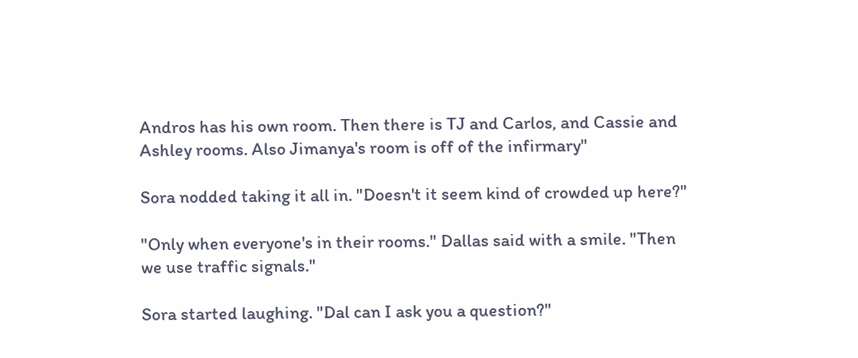Andros has his own room. Then there is TJ and Carlos, and Cassie and Ashley rooms. Also Jimanya's room is off of the infirmary"

Sora nodded taking it all in. "Doesn't it seem kind of crowded up here?"

"Only when everyone's in their rooms." Dallas said with a smile. "Then we use traffic signals."

Sora started laughing. "Dal can I ask you a question?"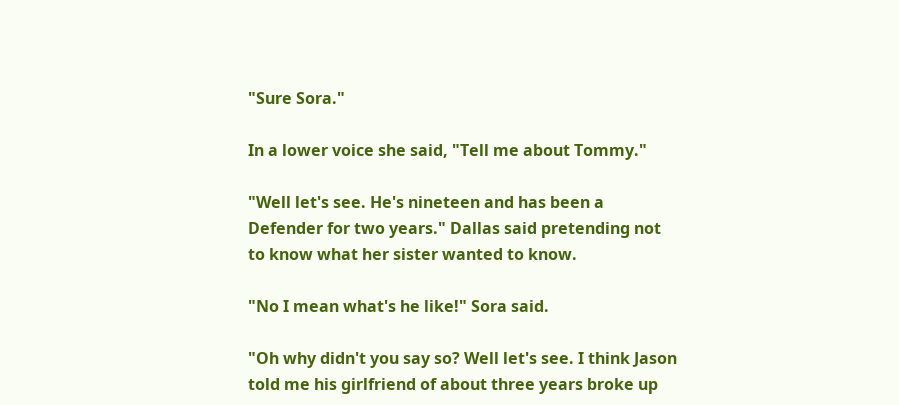"Sure Sora."

In a lower voice she said, "Tell me about Tommy."

"Well let's see. He's nineteen and has been a Defender for two years." Dallas said pretending not to know what her sister wanted to know.

"No I mean what's he like!" Sora said.

"Oh why didn't you say so? Well let's see. I think Jason told me his girlfriend of about three years broke up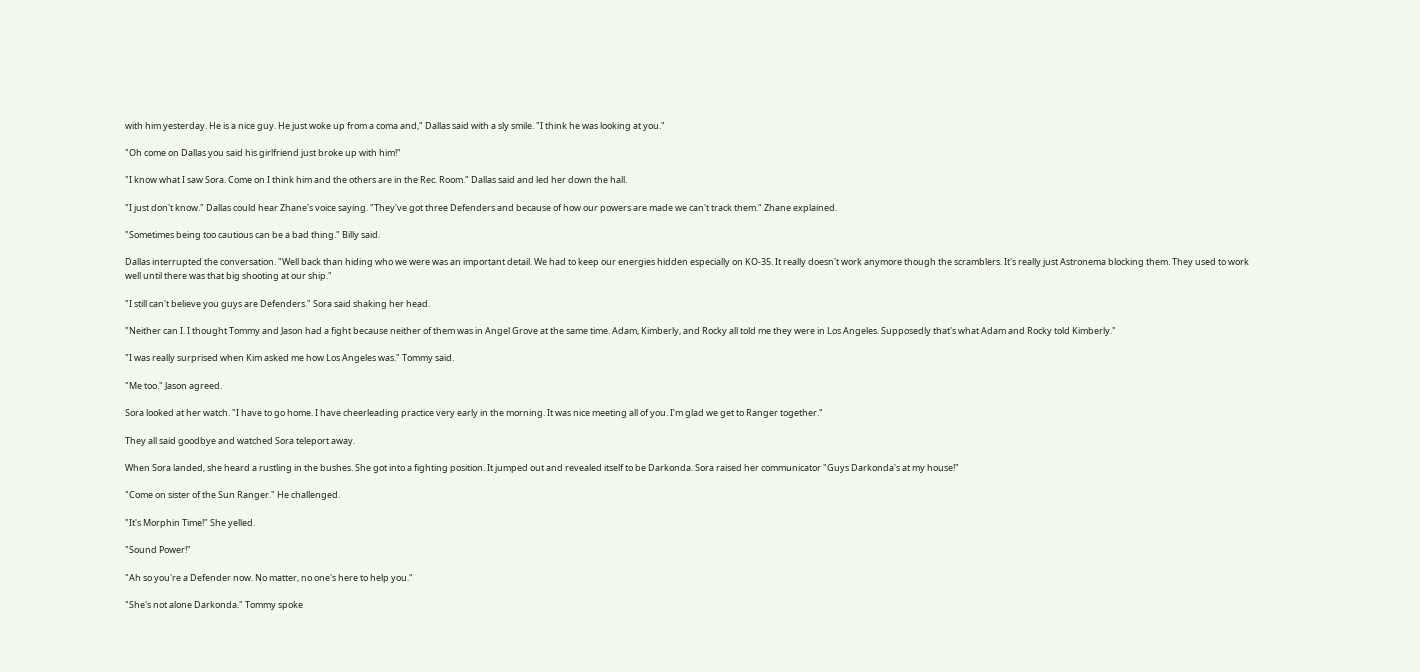with him yesterday. He is a nice guy. He just woke up from a coma and," Dallas said with a sly smile. "I think he was looking at you."

"Oh come on Dallas you said his girlfriend just broke up with him!"

"I know what I saw Sora. Come on I think him and the others are in the Rec. Room." Dallas said and led her down the hall.

"I just don't know." Dallas could hear Zhane's voice saying. "They've got three Defenders and because of how our powers are made we can't track them." Zhane explained.

"Sometimes being too cautious can be a bad thing." Billy said.

Dallas interrupted the conversation. "Well back than hiding who we were was an important detail. We had to keep our energies hidden especially on KO-35. It really doesn't work anymore though the scramblers. It's really just Astronema blocking them. They used to work well until there was that big shooting at our ship."

"I still can't believe you guys are Defenders." Sora said shaking her head.

"Neither can I. I thought Tommy and Jason had a fight because neither of them was in Angel Grove at the same time. Adam, Kimberly, and Rocky all told me they were in Los Angeles. Supposedly that's what Adam and Rocky told Kimberly."

"I was really surprised when Kim asked me how Los Angeles was." Tommy said.

"Me too." Jason agreed.

Sora looked at her watch. "I have to go home. I have cheerleading practice very early in the morning. It was nice meeting all of you. I'm glad we get to Ranger together."

They all said goodbye and watched Sora teleport away.

When Sora landed, she heard a rustling in the bushes. She got into a fighting position. It jumped out and revealed itself to be Darkonda. Sora raised her communicator "Guys Darkonda's at my house!"

"Come on sister of the Sun Ranger." He challenged.

"It's Morphin Time!" She yelled.

"Sound Power!"

"Ah so you're a Defender now. No matter, no one's here to help you."

"She's not alone Darkonda." Tommy spoke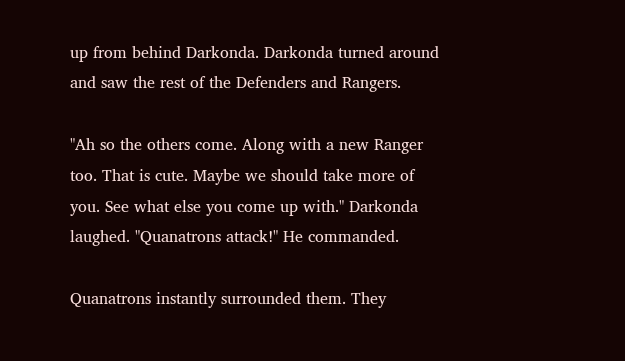up from behind Darkonda. Darkonda turned around and saw the rest of the Defenders and Rangers.

"Ah so the others come. Along with a new Ranger too. That is cute. Maybe we should take more of you. See what else you come up with." Darkonda laughed. "Quanatrons attack!" He commanded.

Quanatrons instantly surrounded them. They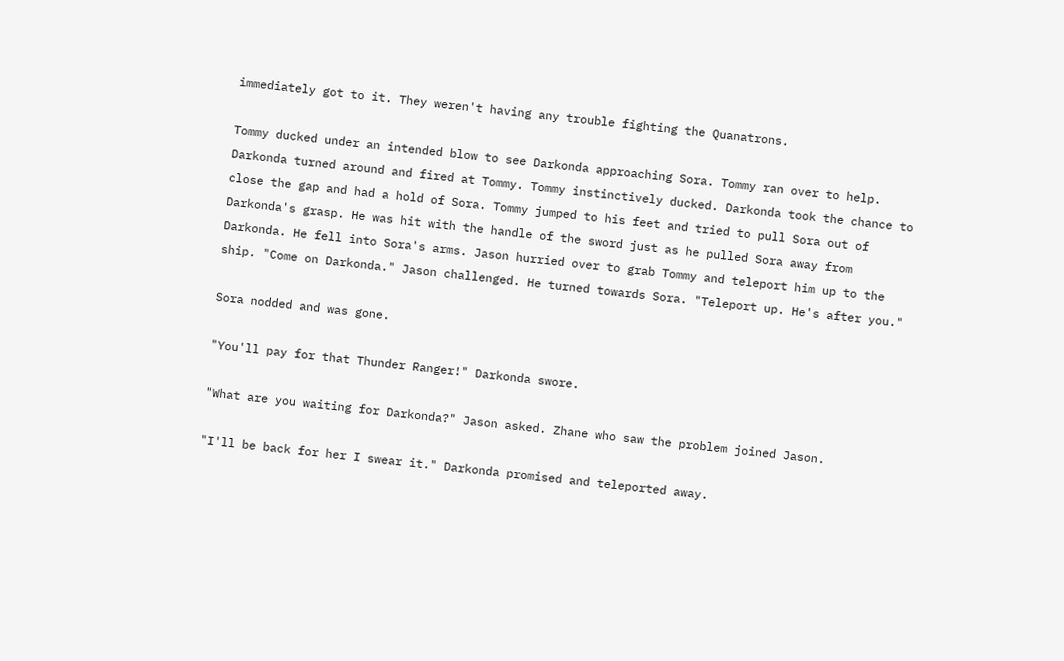immediately got to it. They weren't having any trouble fighting the Quanatrons.

Tommy ducked under an intended blow to see Darkonda approaching Sora. Tommy ran over to help. Darkonda turned around and fired at Tommy. Tommy instinctively ducked. Darkonda took the chance to close the gap and had a hold of Sora. Tommy jumped to his feet and tried to pull Sora out of Darkonda's grasp. He was hit with the handle of the sword just as he pulled Sora away from Darkonda. He fell into Sora's arms. Jason hurried over to grab Tommy and teleport him up to the ship. "Come on Darkonda." Jason challenged. He turned towards Sora. "Teleport up. He's after you."

Sora nodded and was gone.

"You'll pay for that Thunder Ranger!" Darkonda swore.

"What are you waiting for Darkonda?" Jason asked. Zhane who saw the problem joined Jason.

"I'll be back for her I swear it." Darkonda promised and teleported away.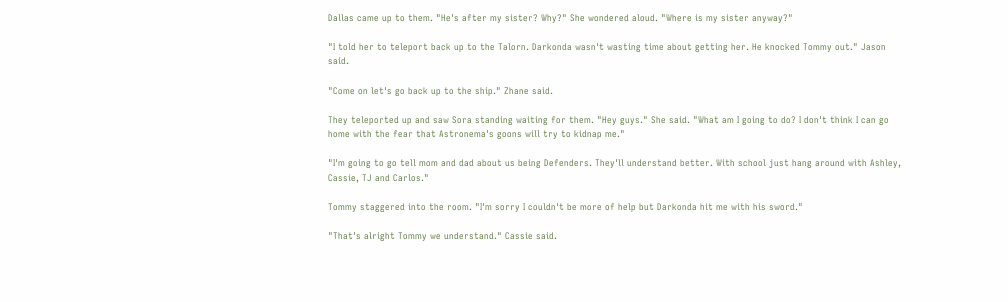Dallas came up to them. "He's after my sister? Why?" She wondered aloud. "Where is my sister anyway?"

"I told her to teleport back up to the Talorn. Darkonda wasn't wasting time about getting her. He knocked Tommy out." Jason said.

"Come on let's go back up to the ship." Zhane said.

They teleported up and saw Sora standing waiting for them. "Hey guys." She said. "What am I going to do? I don't think I can go home with the fear that Astronema's goons will try to kidnap me."

"I'm going to go tell mom and dad about us being Defenders. They'll understand better. With school just hang around with Ashley, Cassie, TJ and Carlos."

Tommy staggered into the room. "I'm sorry I couldn't be more of help but Darkonda hit me with his sword."

"That's alright Tommy we understand." Cassie said.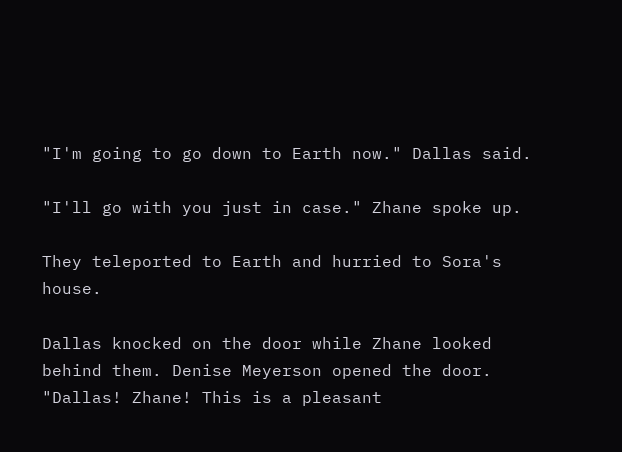"I'm going to go down to Earth now." Dallas said.

"I'll go with you just in case." Zhane spoke up.

They teleported to Earth and hurried to Sora's house.

Dallas knocked on the door while Zhane looked behind them. Denise Meyerson opened the door. "Dallas! Zhane! This is a pleasant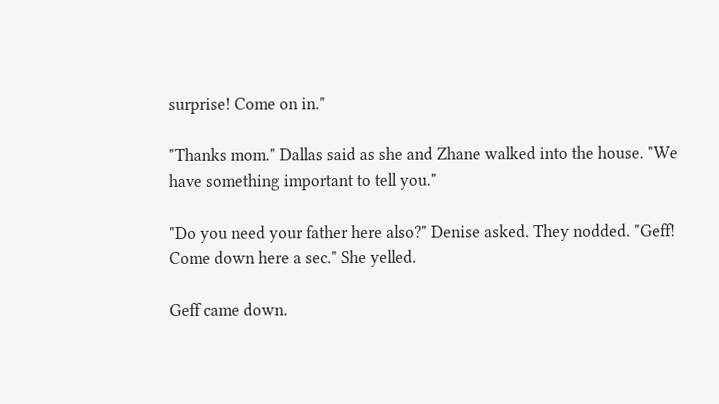surprise! Come on in."

"Thanks mom." Dallas said as she and Zhane walked into the house. "We have something important to tell you."

"Do you need your father here also?" Denise asked. They nodded. "Geff! Come down here a sec." She yelled.

Geff came down.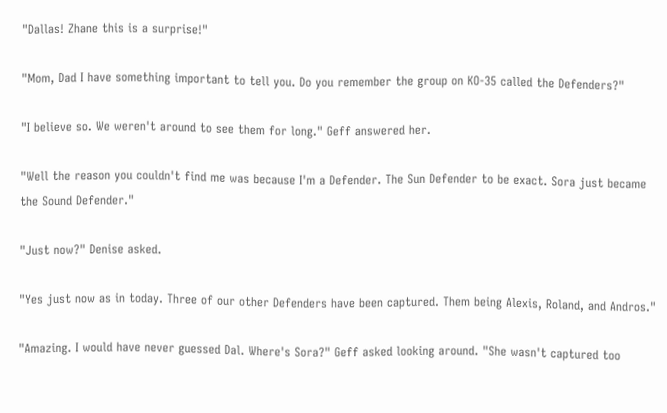"Dallas! Zhane this is a surprise!"

"Mom, Dad I have something important to tell you. Do you remember the group on KO-35 called the Defenders?"

"I believe so. We weren't around to see them for long." Geff answered her.

"Well the reason you couldn't find me was because I'm a Defender. The Sun Defender to be exact. Sora just became the Sound Defender."

"Just now?" Denise asked.

"Yes just now as in today. Three of our other Defenders have been captured. Them being Alexis, Roland, and Andros."

"Amazing. I would have never guessed Dal. Where's Sora?" Geff asked looking around. "She wasn't captured too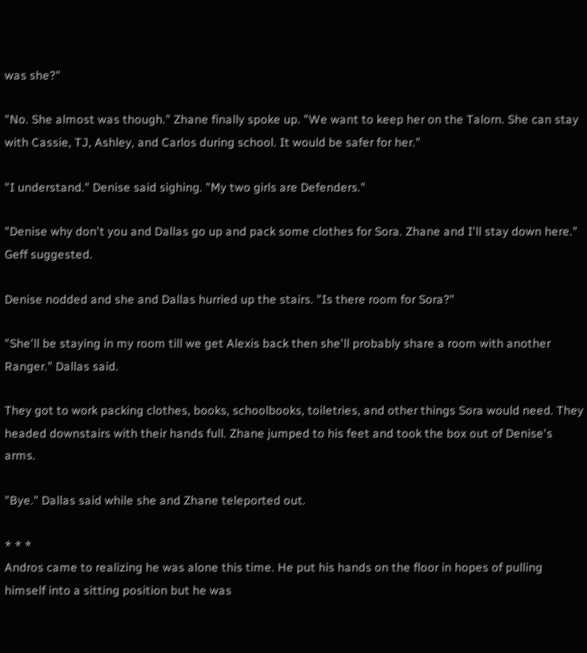was she?"

"No. She almost was though." Zhane finally spoke up. "We want to keep her on the Talorn. She can stay with Cassie, TJ, Ashley, and Carlos during school. It would be safer for her."

"I understand." Denise said sighing. "My two girls are Defenders."

"Denise why don't you and Dallas go up and pack some clothes for Sora. Zhane and I'll stay down here." Geff suggested.

Denise nodded and she and Dallas hurried up the stairs. "Is there room for Sora?"

"She'll be staying in my room till we get Alexis back then she'll probably share a room with another Ranger." Dallas said.

They got to work packing clothes, books, schoolbooks, toiletries, and other things Sora would need. They headed downstairs with their hands full. Zhane jumped to his feet and took the box out of Denise's arms.

"Bye." Dallas said while she and Zhane teleported out.

* * *
Andros came to realizing he was alone this time. He put his hands on the floor in hopes of pulling himself into a sitting position but he was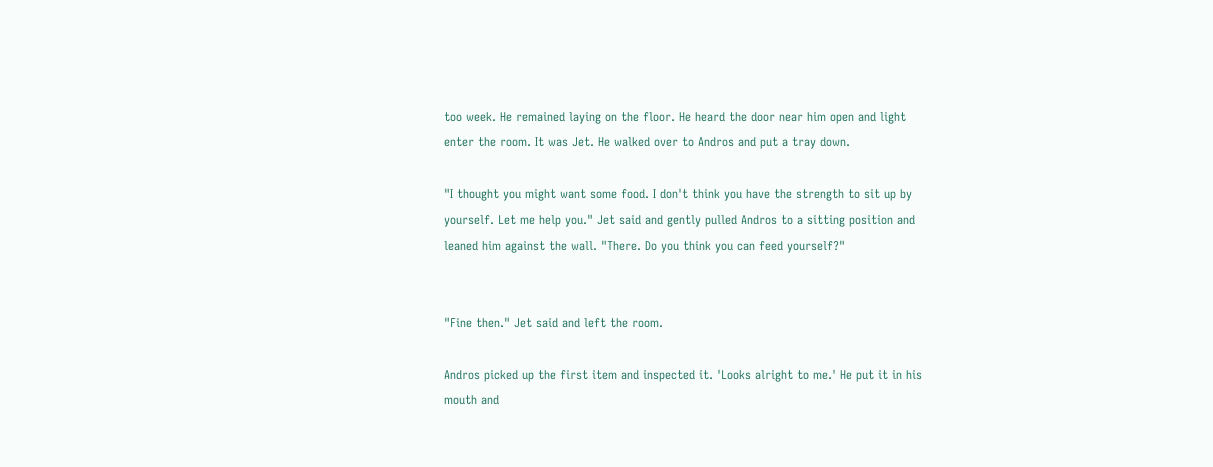too week. He remained laying on the floor. He heard the door near him open and light enter the room. It was Jet. He walked over to Andros and put a tray down.

"I thought you might want some food. I don't think you have the strength to sit up by yourself. Let me help you." Jet said and gently pulled Andros to a sitting position and leaned him against the wall. "There. Do you think you can feed yourself?"


"Fine then." Jet said and left the room.

Andros picked up the first item and inspected it. 'Looks alright to me.' He put it in his mouth and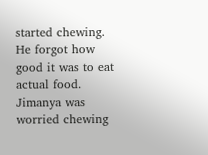started chewing. He forgot how good it was to eat actual food. Jimanya was worried chewing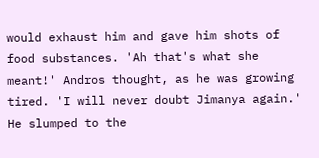would exhaust him and gave him shots of food substances. 'Ah that's what she meant!' Andros thought, as he was growing tired. 'I will never doubt Jimanya again.' He slumped to the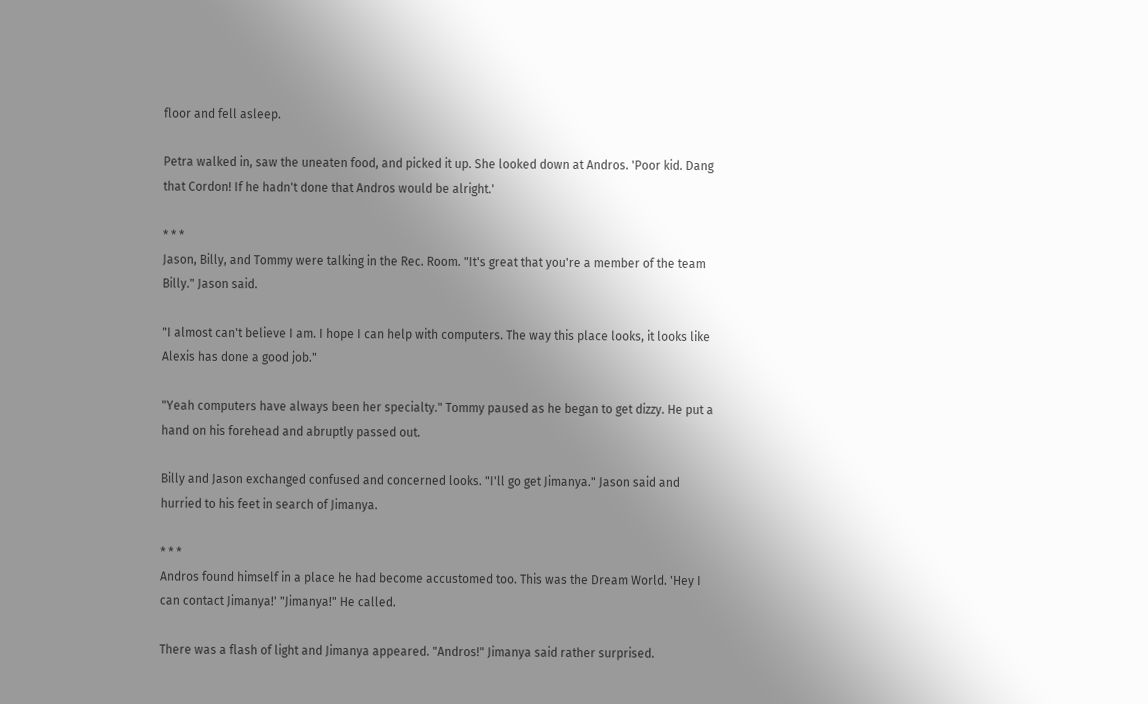floor and fell asleep.

Petra walked in, saw the uneaten food, and picked it up. She looked down at Andros. 'Poor kid. Dang that Cordon! If he hadn't done that Andros would be alright.'

* * *
Jason, Billy, and Tommy were talking in the Rec. Room. "It's great that you're a member of the team Billy." Jason said.

"I almost can't believe I am. I hope I can help with computers. The way this place looks, it looks like Alexis has done a good job."

"Yeah computers have always been her specialty." Tommy paused as he began to get dizzy. He put a hand on his forehead and abruptly passed out.

Billy and Jason exchanged confused and concerned looks. "I'll go get Jimanya." Jason said and hurried to his feet in search of Jimanya.

* * *
Andros found himself in a place he had become accustomed too. This was the Dream World. 'Hey I can contact Jimanya!' "Jimanya!" He called.

There was a flash of light and Jimanya appeared. "Andros!" Jimanya said rather surprised.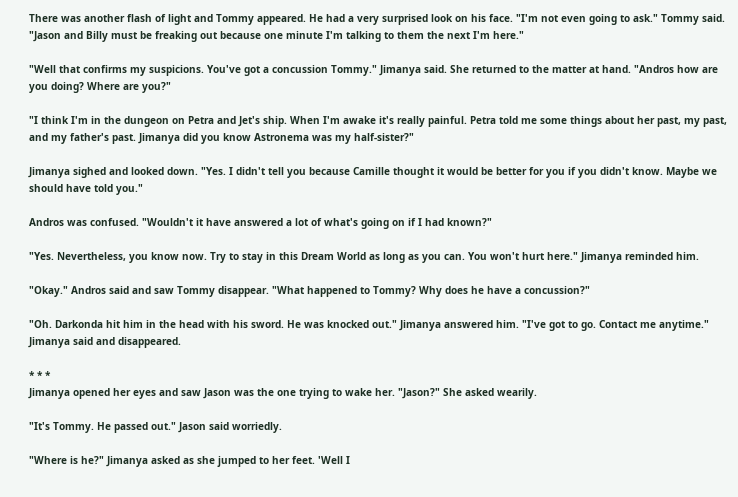There was another flash of light and Tommy appeared. He had a very surprised look on his face. "I'm not even going to ask." Tommy said. "Jason and Billy must be freaking out because one minute I'm talking to them the next I'm here."

"Well that confirms my suspicions. You've got a concussion Tommy." Jimanya said. She returned to the matter at hand. "Andros how are you doing? Where are you?"

"I think I'm in the dungeon on Petra and Jet's ship. When I'm awake it's really painful. Petra told me some things about her past, my past, and my father's past. Jimanya did you know Astronema was my half-sister?"

Jimanya sighed and looked down. "Yes. I didn't tell you because Camille thought it would be better for you if you didn't know. Maybe we should have told you."

Andros was confused. "Wouldn't it have answered a lot of what's going on if I had known?"

"Yes. Nevertheless, you know now. Try to stay in this Dream World as long as you can. You won't hurt here." Jimanya reminded him.

"Okay." Andros said and saw Tommy disappear. "What happened to Tommy? Why does he have a concussion?"

"Oh. Darkonda hit him in the head with his sword. He was knocked out." Jimanya answered him. "I've got to go. Contact me anytime." Jimanya said and disappeared.

* * *
Jimanya opened her eyes and saw Jason was the one trying to wake her. "Jason?" She asked wearily.

"It's Tommy. He passed out." Jason said worriedly.

"Where is he?" Jimanya asked as she jumped to her feet. 'Well I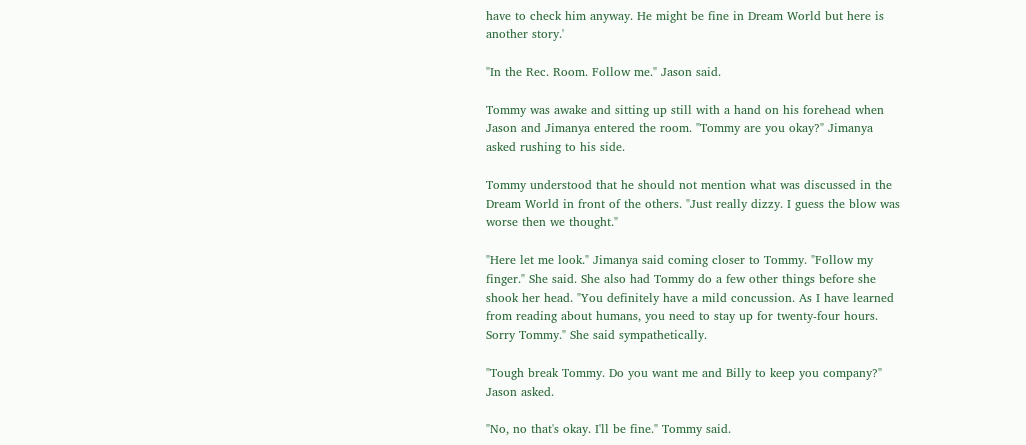have to check him anyway. He might be fine in Dream World but here is another story.'

"In the Rec. Room. Follow me." Jason said.

Tommy was awake and sitting up still with a hand on his forehead when Jason and Jimanya entered the room. "Tommy are you okay?" Jimanya asked rushing to his side.

Tommy understood that he should not mention what was discussed in the Dream World in front of the others. "Just really dizzy. I guess the blow was worse then we thought."

"Here let me look." Jimanya said coming closer to Tommy. "Follow my finger." She said. She also had Tommy do a few other things before she shook her head. "You definitely have a mild concussion. As I have learned from reading about humans, you need to stay up for twenty-four hours. Sorry Tommy." She said sympathetically.

"Tough break Tommy. Do you want me and Billy to keep you company?" Jason asked.

"No, no that's okay. I'll be fine." Tommy said.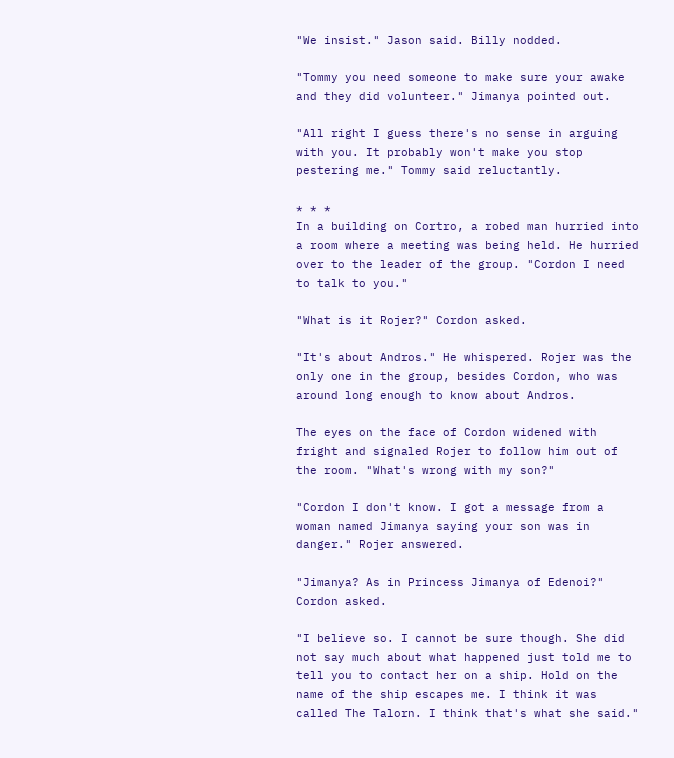"We insist." Jason said. Billy nodded.

"Tommy you need someone to make sure your awake and they did volunteer." Jimanya pointed out.

"All right I guess there's no sense in arguing with you. It probably won't make you stop pestering me." Tommy said reluctantly.

* * *
In a building on Cortro, a robed man hurried into a room where a meeting was being held. He hurried over to the leader of the group. "Cordon I need to talk to you."

"What is it Rojer?" Cordon asked.

"It's about Andros." He whispered. Rojer was the only one in the group, besides Cordon, who was around long enough to know about Andros.

The eyes on the face of Cordon widened with fright and signaled Rojer to follow him out of the room. "What's wrong with my son?"

"Cordon I don't know. I got a message from a woman named Jimanya saying your son was in danger." Rojer answered.

"Jimanya? As in Princess Jimanya of Edenoi?" Cordon asked.

"I believe so. I cannot be sure though. She did not say much about what happened just told me to tell you to contact her on a ship. Hold on the name of the ship escapes me. I think it was called The Talorn. I think that's what she said."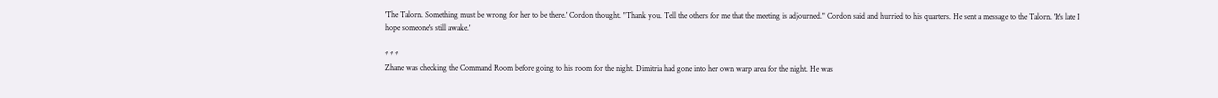'The Talorn. Something must be wrong for her to be there.' Cordon thought. "Thank you. Tell the others for me that the meeting is adjourned." Cordon said and hurried to his quarters. He sent a message to the Talorn. 'It's late I hope someone's still awake.'

* * *
Zhane was checking the Command Room before going to his room for the night. Dimitria had gone into her own warp area for the night. He was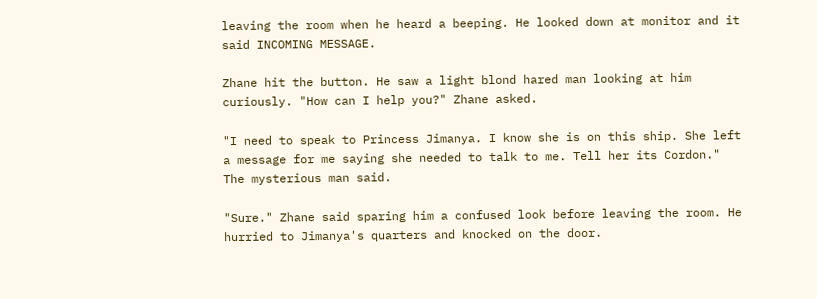leaving the room when he heard a beeping. He looked down at monitor and it said INCOMING MESSAGE.

Zhane hit the button. He saw a light blond hared man looking at him curiously. "How can I help you?" Zhane asked.

"I need to speak to Princess Jimanya. I know she is on this ship. She left a message for me saying she needed to talk to me. Tell her its Cordon." The mysterious man said.

"Sure." Zhane said sparing him a confused look before leaving the room. He hurried to Jimanya's quarters and knocked on the door.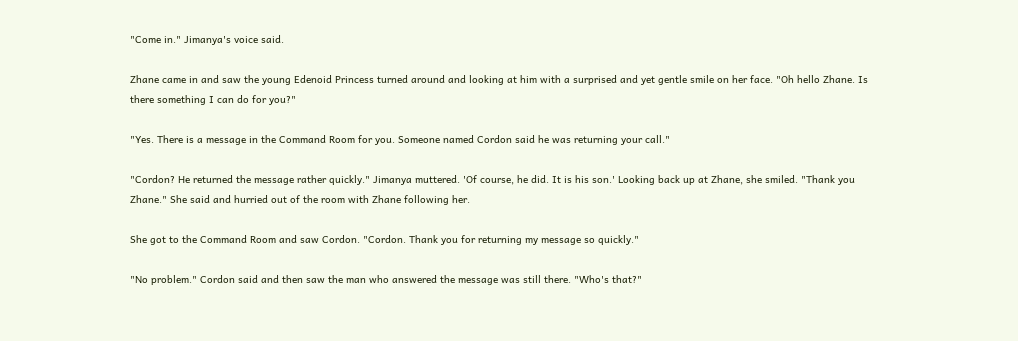"Come in." Jimanya's voice said.

Zhane came in and saw the young Edenoid Princess turned around and looking at him with a surprised and yet gentle smile on her face. "Oh hello Zhane. Is there something I can do for you?"

"Yes. There is a message in the Command Room for you. Someone named Cordon said he was returning your call."

"Cordon? He returned the message rather quickly." Jimanya muttered. 'Of course, he did. It is his son.' Looking back up at Zhane, she smiled. "Thank you Zhane." She said and hurried out of the room with Zhane following her.

She got to the Command Room and saw Cordon. "Cordon. Thank you for returning my message so quickly."

"No problem." Cordon said and then saw the man who answered the message was still there. "Who's that?"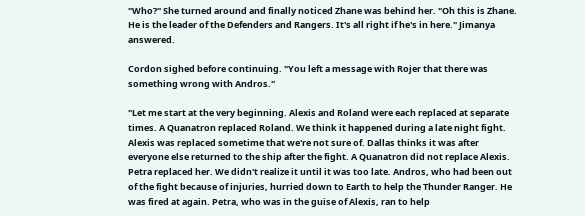"Who?" She turned around and finally noticed Zhane was behind her. "Oh this is Zhane. He is the leader of the Defenders and Rangers. It's all right if he's in here." Jimanya answered.

Cordon sighed before continuing. "You left a message with Rojer that there was something wrong with Andros."

"Let me start at the very beginning. Alexis and Roland were each replaced at separate times. A Quanatron replaced Roland. We think it happened during a late night fight. Alexis was replaced sometime that we're not sure of. Dallas thinks it was after everyone else returned to the ship after the fight. A Quanatron did not replace Alexis. Petra replaced her. We didn't realize it until it was too late. Andros, who had been out of the fight because of injuries, hurried down to Earth to help the Thunder Ranger. He was fired at again. Petra, who was in the guise of Alexis, ran to help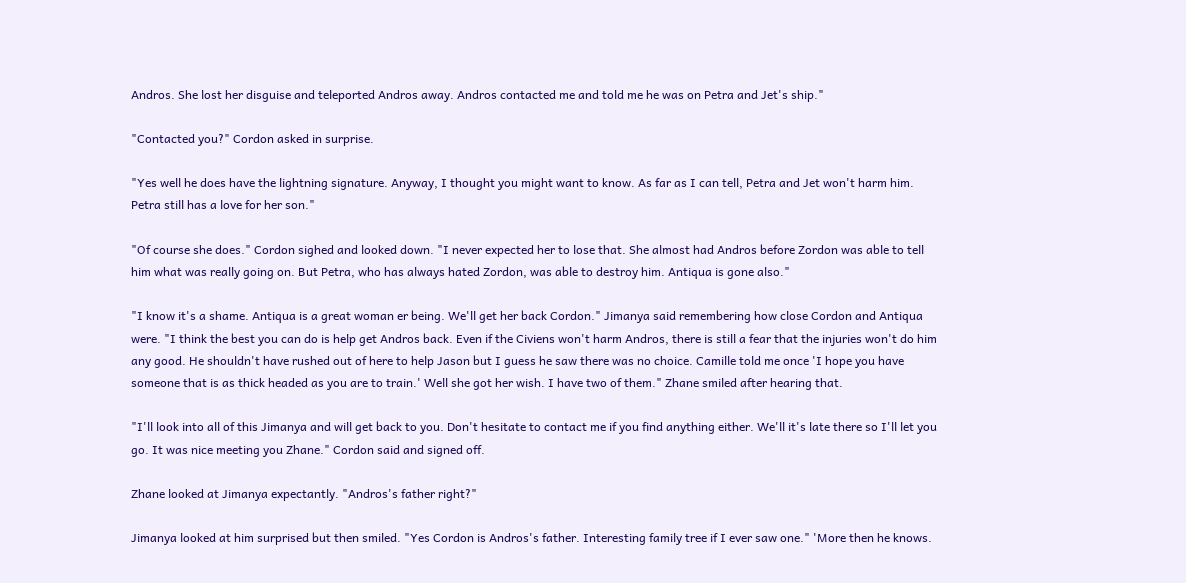Andros. She lost her disguise and teleported Andros away. Andros contacted me and told me he was on Petra and Jet's ship."

"Contacted you?" Cordon asked in surprise.

"Yes well he does have the lightning signature. Anyway, I thought you might want to know. As far as I can tell, Petra and Jet won't harm him. Petra still has a love for her son."

"Of course she does." Cordon sighed and looked down. "I never expected her to lose that. She almost had Andros before Zordon was able to tell him what was really going on. But Petra, who has always hated Zordon, was able to destroy him. Antiqua is gone also."

"I know it's a shame. Antiqua is a great woman er being. We'll get her back Cordon." Jimanya said remembering how close Cordon and Antiqua were. "I think the best you can do is help get Andros back. Even if the Civiens won't harm Andros, there is still a fear that the injuries won't do him any good. He shouldn't have rushed out of here to help Jason but I guess he saw there was no choice. Camille told me once 'I hope you have someone that is as thick headed as you are to train.' Well she got her wish. I have two of them." Zhane smiled after hearing that.

"I'll look into all of this Jimanya and will get back to you. Don't hesitate to contact me if you find anything either. We'll it's late there so I'll let you go. It was nice meeting you Zhane." Cordon said and signed off.

Zhane looked at Jimanya expectantly. "Andros's father right?"

Jimanya looked at him surprised but then smiled. "Yes Cordon is Andros's father. Interesting family tree if I ever saw one." 'More then he knows.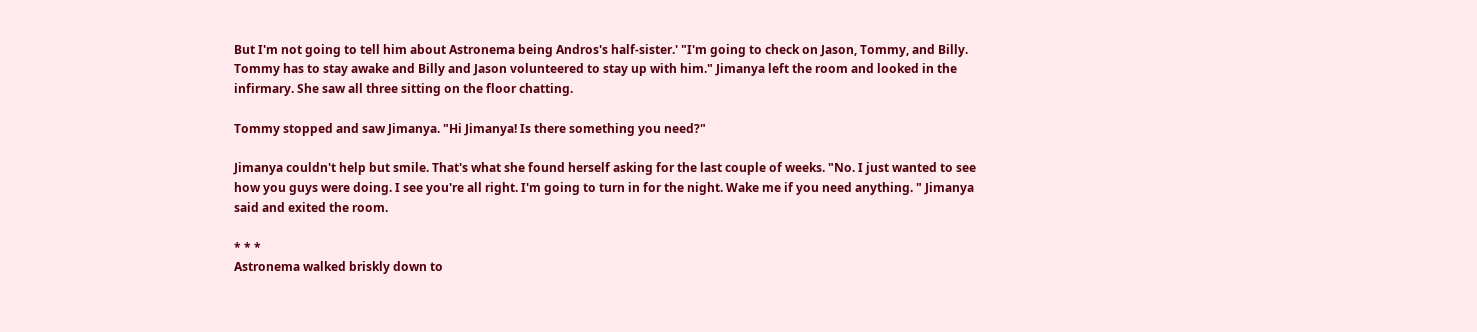But I'm not going to tell him about Astronema being Andros's half-sister.' "I'm going to check on Jason, Tommy, and Billy. Tommy has to stay awake and Billy and Jason volunteered to stay up with him." Jimanya left the room and looked in the infirmary. She saw all three sitting on the floor chatting.

Tommy stopped and saw Jimanya. "Hi Jimanya! Is there something you need?"

Jimanya couldn't help but smile. That's what she found herself asking for the last couple of weeks. "No. I just wanted to see how you guys were doing. I see you're all right. I'm going to turn in for the night. Wake me if you need anything. " Jimanya said and exited the room.

* * *
Astronema walked briskly down to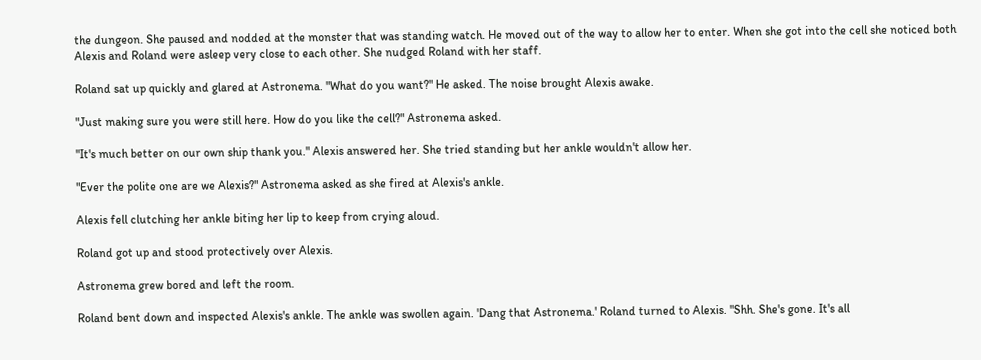the dungeon. She paused and nodded at the monster that was standing watch. He moved out of the way to allow her to enter. When she got into the cell she noticed both Alexis and Roland were asleep very close to each other. She nudged Roland with her staff.

Roland sat up quickly and glared at Astronema. "What do you want?" He asked. The noise brought Alexis awake.

"Just making sure you were still here. How do you like the cell?" Astronema asked.

"It's much better on our own ship thank you." Alexis answered her. She tried standing but her ankle wouldn't allow her.

"Ever the polite one are we Alexis?" Astronema asked as she fired at Alexis's ankle.

Alexis fell clutching her ankle biting her lip to keep from crying aloud.

Roland got up and stood protectively over Alexis.

Astronema grew bored and left the room.

Roland bent down and inspected Alexis's ankle. The ankle was swollen again. 'Dang that Astronema.' Roland turned to Alexis. "Shh. She's gone. It's all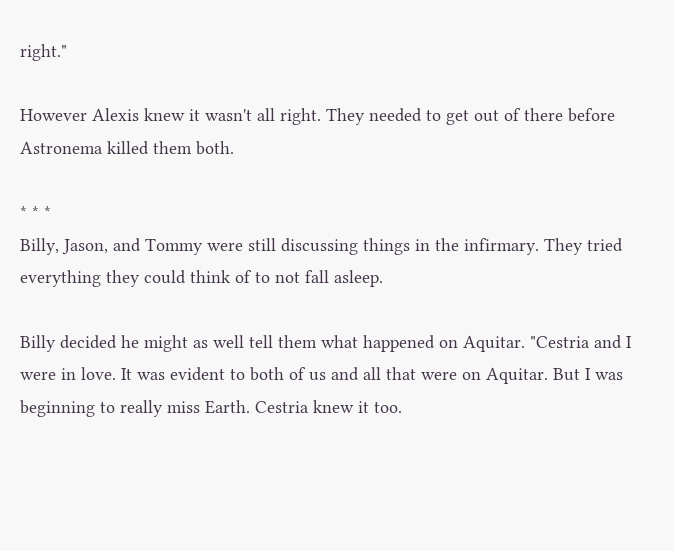right."

However Alexis knew it wasn't all right. They needed to get out of there before Astronema killed them both.

* * *
Billy, Jason, and Tommy were still discussing things in the infirmary. They tried everything they could think of to not fall asleep.

Billy decided he might as well tell them what happened on Aquitar. "Cestria and I were in love. It was evident to both of us and all that were on Aquitar. But I was beginning to really miss Earth. Cestria knew it too.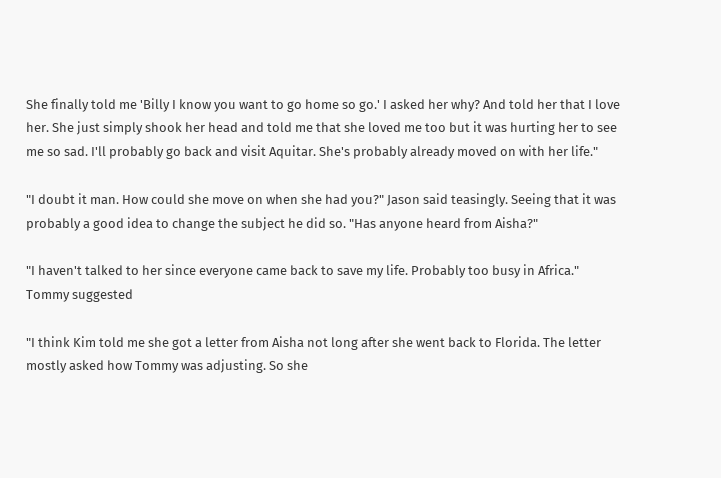She finally told me 'Billy I know you want to go home so go.' I asked her why? And told her that I love her. She just simply shook her head and told me that she loved me too but it was hurting her to see me so sad. I'll probably go back and visit Aquitar. She's probably already moved on with her life."

"I doubt it man. How could she move on when she had you?" Jason said teasingly. Seeing that it was probably a good idea to change the subject he did so. "Has anyone heard from Aisha?"

"I haven't talked to her since everyone came back to save my life. Probably too busy in Africa." Tommy suggested

"I think Kim told me she got a letter from Aisha not long after she went back to Florida. The letter mostly asked how Tommy was adjusting. So she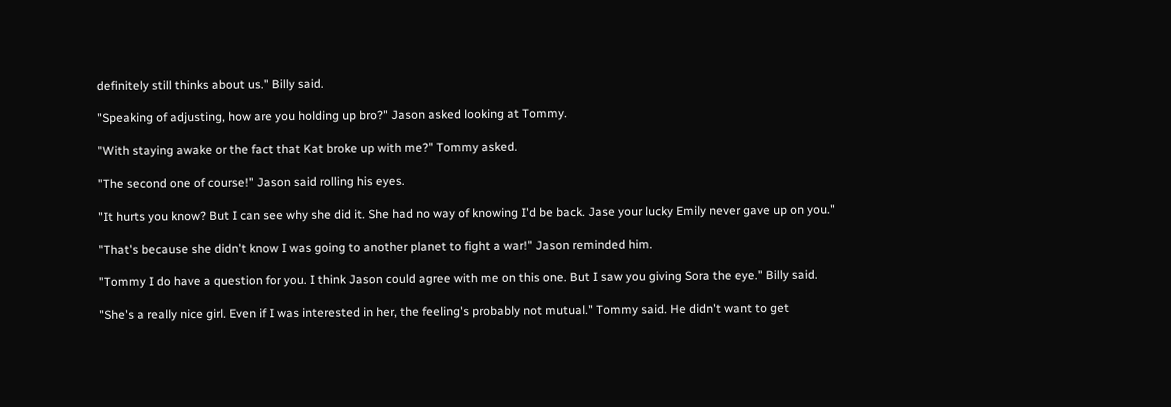definitely still thinks about us." Billy said.

"Speaking of adjusting, how are you holding up bro?" Jason asked looking at Tommy.

"With staying awake or the fact that Kat broke up with me?" Tommy asked.

"The second one of course!" Jason said rolling his eyes.

"It hurts you know? But I can see why she did it. She had no way of knowing I'd be back. Jase your lucky Emily never gave up on you."

"That's because she didn't know I was going to another planet to fight a war!" Jason reminded him.

"Tommy I do have a question for you. I think Jason could agree with me on this one. But I saw you giving Sora the eye." Billy said.

"She's a really nice girl. Even if I was interested in her, the feeling's probably not mutual." Tommy said. He didn't want to get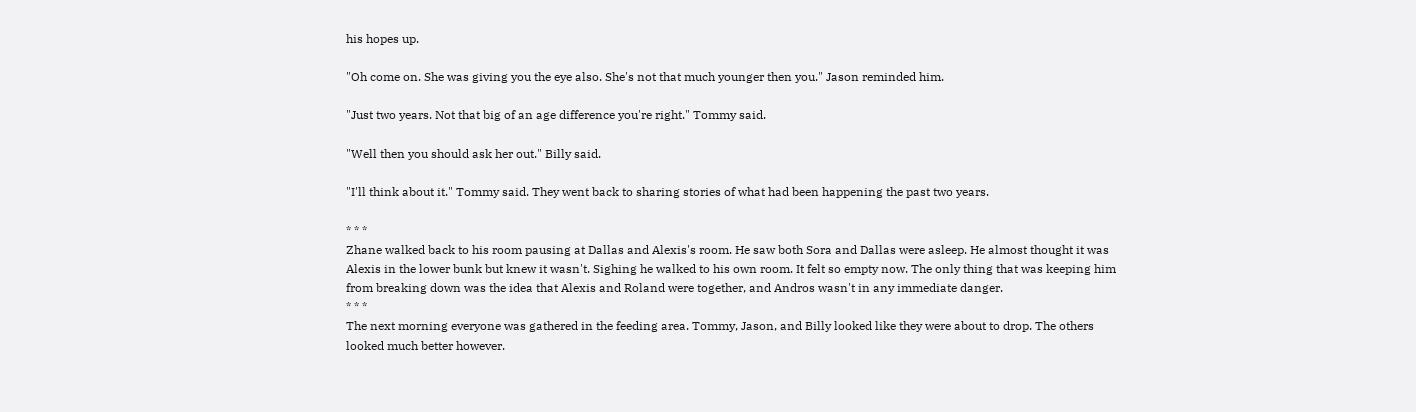his hopes up.

"Oh come on. She was giving you the eye also. She's not that much younger then you." Jason reminded him.

"Just two years. Not that big of an age difference you're right." Tommy said.

"Well then you should ask her out." Billy said.

"I'll think about it." Tommy said. They went back to sharing stories of what had been happening the past two years.

* * *
Zhane walked back to his room pausing at Dallas and Alexis's room. He saw both Sora and Dallas were asleep. He almost thought it was Alexis in the lower bunk but knew it wasn't. Sighing he walked to his own room. It felt so empty now. The only thing that was keeping him from breaking down was the idea that Alexis and Roland were together, and Andros wasn't in any immediate danger.
* * *
The next morning everyone was gathered in the feeding area. Tommy, Jason, and Billy looked like they were about to drop. The others looked much better however.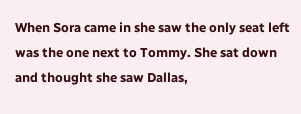When Sora came in she saw the only seat left was the one next to Tommy. She sat down and thought she saw Dallas,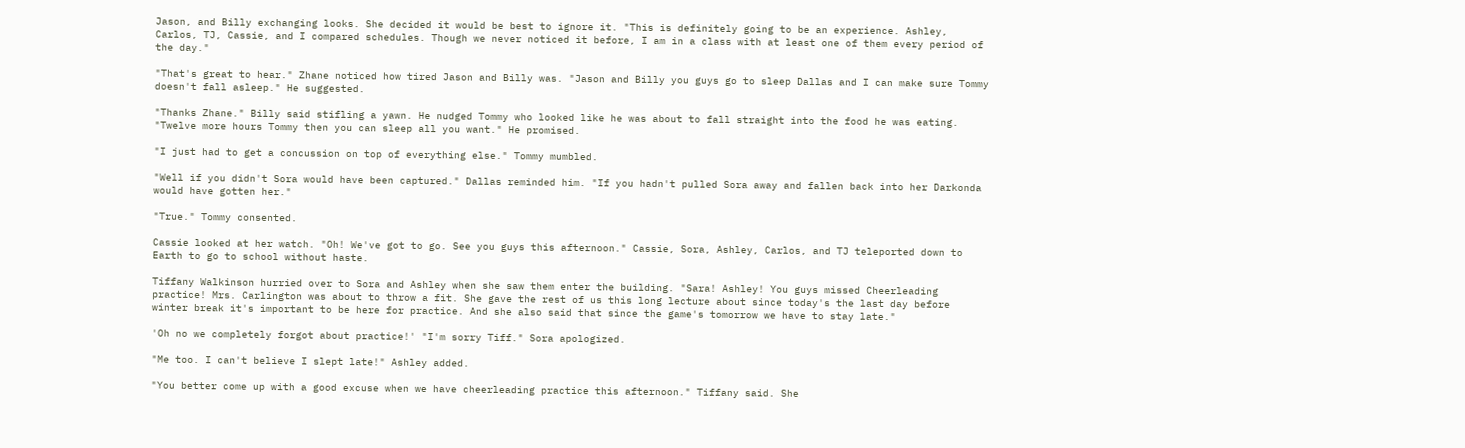Jason, and Billy exchanging looks. She decided it would be best to ignore it. "This is definitely going to be an experience. Ashley, Carlos, TJ, Cassie, and I compared schedules. Though we never noticed it before, I am in a class with at least one of them every period of the day."

"That's great to hear." Zhane noticed how tired Jason and Billy was. "Jason and Billy you guys go to sleep Dallas and I can make sure Tommy doesn't fall asleep." He suggested.

"Thanks Zhane." Billy said stifling a yawn. He nudged Tommy who looked like he was about to fall straight into the food he was eating. "Twelve more hours Tommy then you can sleep all you want." He promised.

"I just had to get a concussion on top of everything else." Tommy mumbled.

"Well if you didn't Sora would have been captured." Dallas reminded him. "If you hadn't pulled Sora away and fallen back into her Darkonda would have gotten her."

"True." Tommy consented.

Cassie looked at her watch. "Oh! We've got to go. See you guys this afternoon." Cassie, Sora, Ashley, Carlos, and TJ teleported down to Earth to go to school without haste.

Tiffany Walkinson hurried over to Sora and Ashley when she saw them enter the building. "Sara! Ashley! You guys missed Cheerleading practice! Mrs. Carlington was about to throw a fit. She gave the rest of us this long lecture about since today's the last day before winter break it's important to be here for practice. And she also said that since the game's tomorrow we have to stay late."

'Oh no we completely forgot about practice!' "I'm sorry Tiff." Sora apologized.

"Me too. I can't believe I slept late!" Ashley added.

"You better come up with a good excuse when we have cheerleading practice this afternoon." Tiffany said. She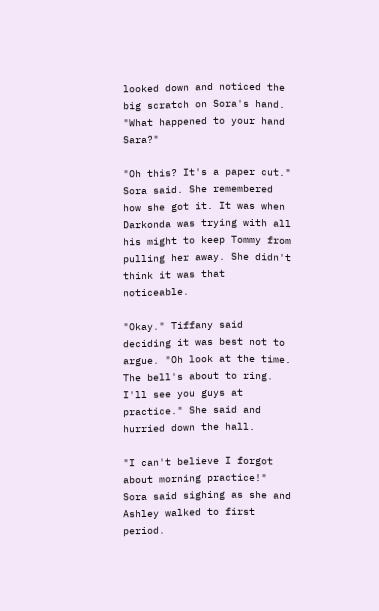looked down and noticed the big scratch on Sora's hand. "What happened to your hand Sara?"

"Oh this? It's a paper cut." Sora said. She remembered how she got it. It was when Darkonda was trying with all his might to keep Tommy from pulling her away. She didn't think it was that noticeable.

"Okay." Tiffany said deciding it was best not to argue. "Oh look at the time. The bell's about to ring. I'll see you guys at practice." She said and hurried down the hall.

"I can't believe I forgot about morning practice!" Sora said sighing as she and Ashley walked to first period.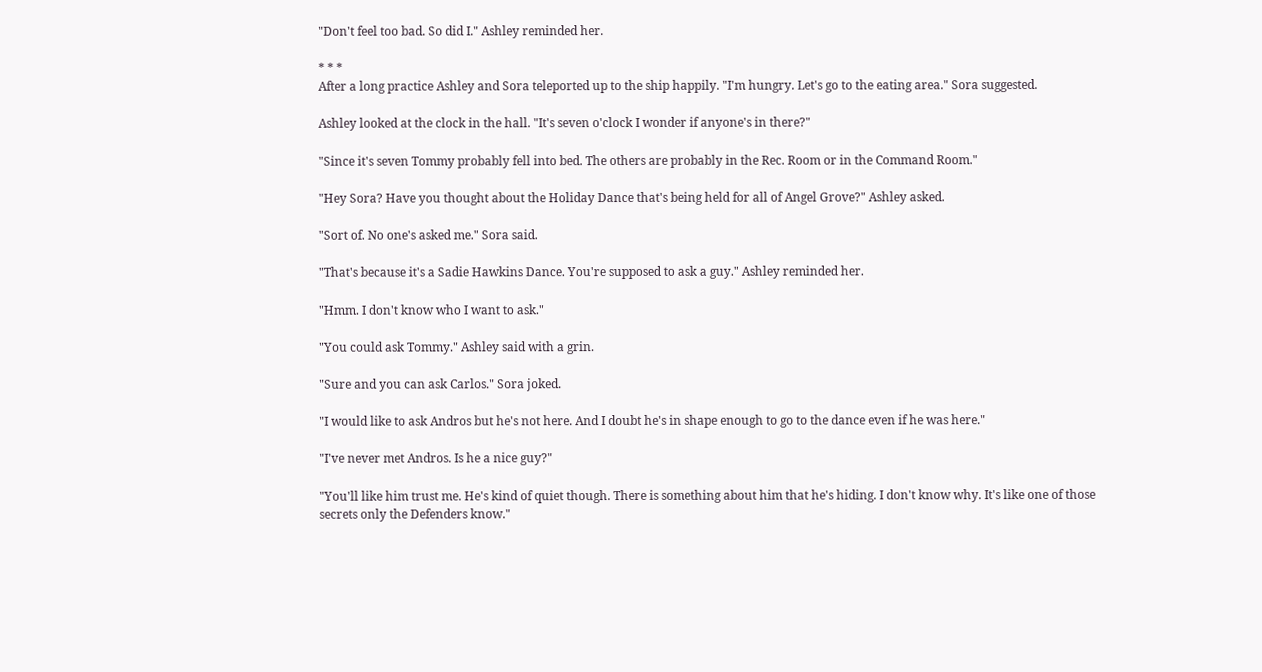"Don't feel too bad. So did I." Ashley reminded her.

* * *
After a long practice Ashley and Sora teleported up to the ship happily. "I'm hungry. Let's go to the eating area." Sora suggested.

Ashley looked at the clock in the hall. "It's seven o'clock I wonder if anyone's in there?"

"Since it's seven Tommy probably fell into bed. The others are probably in the Rec. Room or in the Command Room."

"Hey Sora? Have you thought about the Holiday Dance that's being held for all of Angel Grove?" Ashley asked.

"Sort of. No one's asked me." Sora said.

"That's because it's a Sadie Hawkins Dance. You're supposed to ask a guy." Ashley reminded her.

"Hmm. I don't know who I want to ask."

"You could ask Tommy." Ashley said with a grin.

"Sure and you can ask Carlos." Sora joked.

"I would like to ask Andros but he's not here. And I doubt he's in shape enough to go to the dance even if he was here."

"I've never met Andros. Is he a nice guy?"

"You'll like him trust me. He's kind of quiet though. There is something about him that he's hiding. I don't know why. It's like one of those secrets only the Defenders know."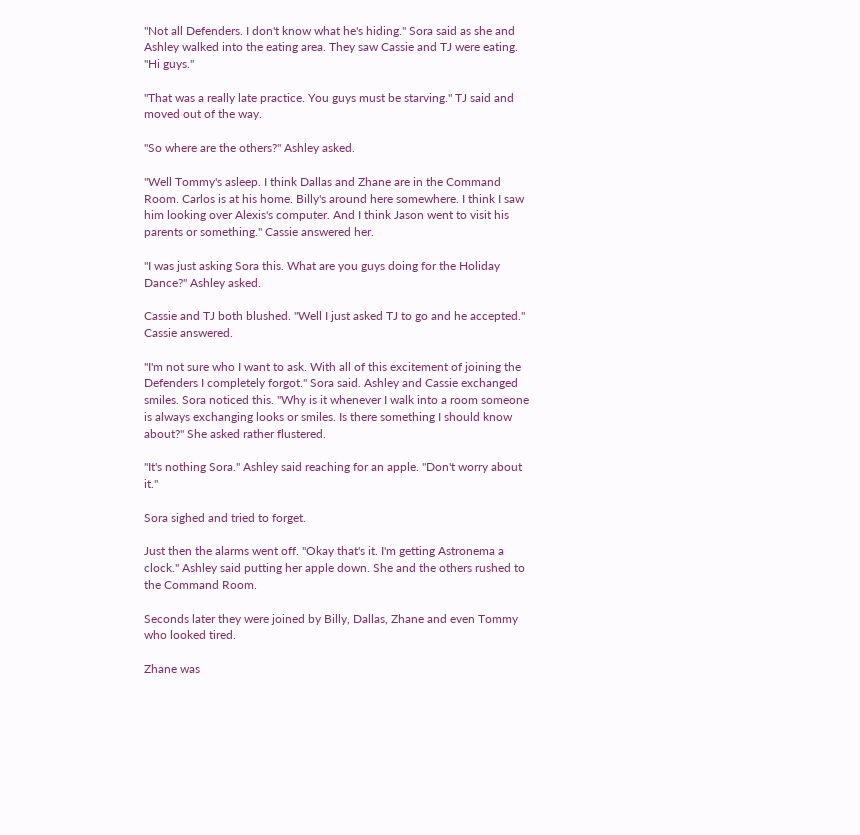"Not all Defenders. I don't know what he's hiding." Sora said as she and Ashley walked into the eating area. They saw Cassie and TJ were eating. "Hi guys."

"That was a really late practice. You guys must be starving." TJ said and moved out of the way.

"So where are the others?" Ashley asked.

"Well Tommy's asleep. I think Dallas and Zhane are in the Command Room. Carlos is at his home. Billy's around here somewhere. I think I saw him looking over Alexis's computer. And I think Jason went to visit his parents or something." Cassie answered her.

"I was just asking Sora this. What are you guys doing for the Holiday Dance?" Ashley asked.

Cassie and TJ both blushed. "Well I just asked TJ to go and he accepted." Cassie answered.

"I'm not sure who I want to ask. With all of this excitement of joining the Defenders I completely forgot." Sora said. Ashley and Cassie exchanged smiles. Sora noticed this. "Why is it whenever I walk into a room someone is always exchanging looks or smiles. Is there something I should know about?" She asked rather flustered.

"It's nothing Sora." Ashley said reaching for an apple. "Don't worry about it."

Sora sighed and tried to forget.

Just then the alarms went off. "Okay that's it. I'm getting Astronema a clock." Ashley said putting her apple down. She and the others rushed to the Command Room.

Seconds later they were joined by Billy, Dallas, Zhane and even Tommy who looked tired.

Zhane was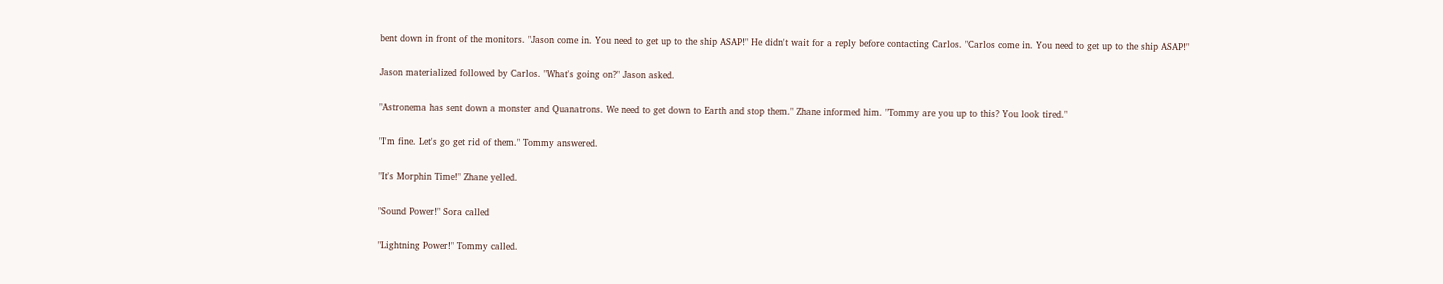bent down in front of the monitors. "Jason come in. You need to get up to the ship ASAP!" He didn't wait for a reply before contacting Carlos. "Carlos come in. You need to get up to the ship ASAP!"

Jason materialized followed by Carlos. "What's going on?" Jason asked.

"Astronema has sent down a monster and Quanatrons. We need to get down to Earth and stop them." Zhane informed him. "Tommy are you up to this? You look tired."

"I'm fine. Let's go get rid of them." Tommy answered.

"It's Morphin Time!" Zhane yelled.

"Sound Power!" Sora called

"Lightning Power!" Tommy called.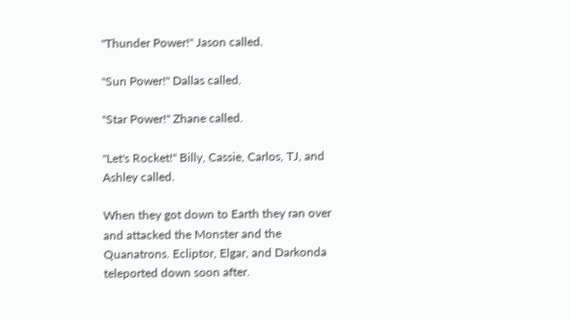"Thunder Power!" Jason called.

"Sun Power!" Dallas called.

"Star Power!" Zhane called.

"Let's Rocket!" Billy, Cassie, Carlos, TJ, and Ashley called.

When they got down to Earth they ran over and attacked the Monster and the Quanatrons. Ecliptor, Elgar, and Darkonda teleported down soon after.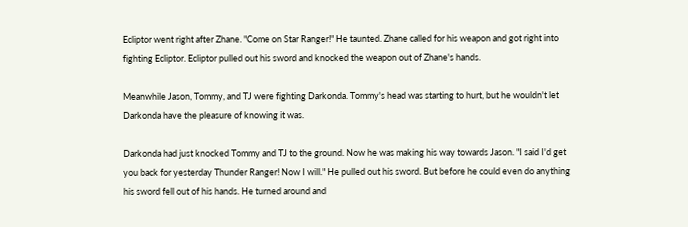Ecliptor went right after Zhane. "Come on Star Ranger!" He taunted. Zhane called for his weapon and got right into fighting Ecliptor. Ecliptor pulled out his sword and knocked the weapon out of Zhane's hands.

Meanwhile Jason, Tommy, and TJ were fighting Darkonda. Tommy's head was starting to hurt, but he wouldn't let Darkonda have the pleasure of knowing it was.

Darkonda had just knocked Tommy and TJ to the ground. Now he was making his way towards Jason. "I said I'd get you back for yesterday Thunder Ranger! Now I will." He pulled out his sword. But before he could even do anything his sword fell out of his hands. He turned around and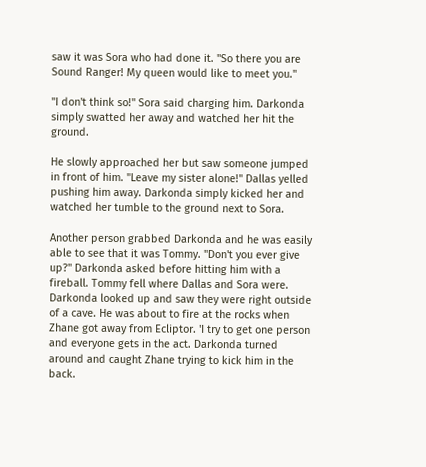saw it was Sora who had done it. "So there you are Sound Ranger! My queen would like to meet you."

"I don't think so!" Sora said charging him. Darkonda simply swatted her away and watched her hit the ground.

He slowly approached her but saw someone jumped in front of him. "Leave my sister alone!" Dallas yelled pushing him away. Darkonda simply kicked her and watched her tumble to the ground next to Sora.

Another person grabbed Darkonda and he was easily able to see that it was Tommy. "Don't you ever give up?" Darkonda asked before hitting him with a fireball. Tommy fell where Dallas and Sora were. Darkonda looked up and saw they were right outside of a cave. He was about to fire at the rocks when Zhane got away from Ecliptor. 'I try to get one person and everyone gets in the act. Darkonda turned around and caught Zhane trying to kick him in the back.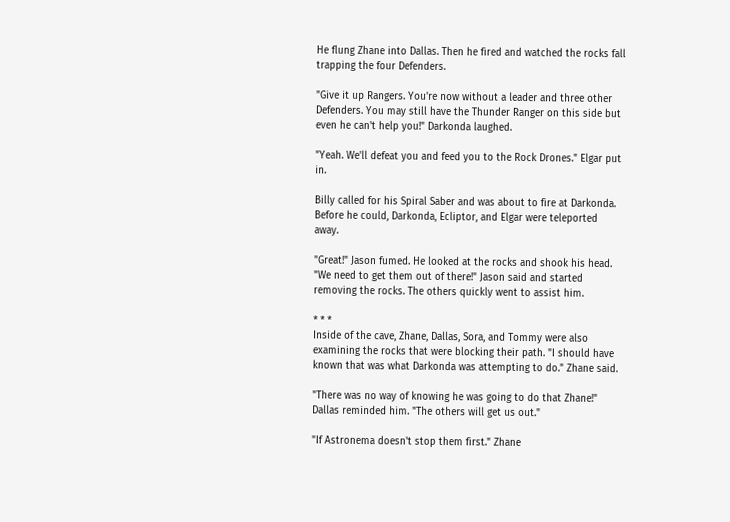He flung Zhane into Dallas. Then he fired and watched the rocks fall trapping the four Defenders.

"Give it up Rangers. You're now without a leader and three other Defenders. You may still have the Thunder Ranger on this side but even he can't help you!" Darkonda laughed.

"Yeah. We'll defeat you and feed you to the Rock Drones." Elgar put in.

Billy called for his Spiral Saber and was about to fire at Darkonda. Before he could, Darkonda, Ecliptor, and Elgar were teleported away.

"Great!" Jason fumed. He looked at the rocks and shook his head. "We need to get them out of there!" Jason said and started removing the rocks. The others quickly went to assist him.

* * *
Inside of the cave, Zhane, Dallas, Sora, and Tommy were also examining the rocks that were blocking their path. "I should have known that was what Darkonda was attempting to do." Zhane said.

"There was no way of knowing he was going to do that Zhane!" Dallas reminded him. "The others will get us out."

"If Astronema doesn't stop them first." Zhane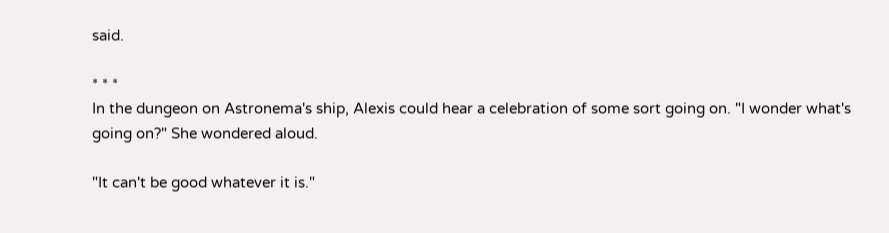said.

* * *
In the dungeon on Astronema's ship, Alexis could hear a celebration of some sort going on. "I wonder what's going on?" She wondered aloud.

"It can't be good whatever it is."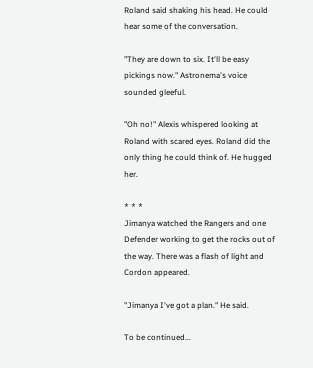Roland said shaking his head. He could hear some of the conversation.

"They are down to six. It'll be easy pickings now." Astronema's voice sounded gleeful.

"Oh no!" Alexis whispered looking at Roland with scared eyes. Roland did the only thing he could think of. He hugged her.

* * *
Jimanya watched the Rangers and one Defender working to get the rocks out of the way. There was a flash of light and Cordon appeared.

"Jimanya I've got a plan." He said.

To be continued...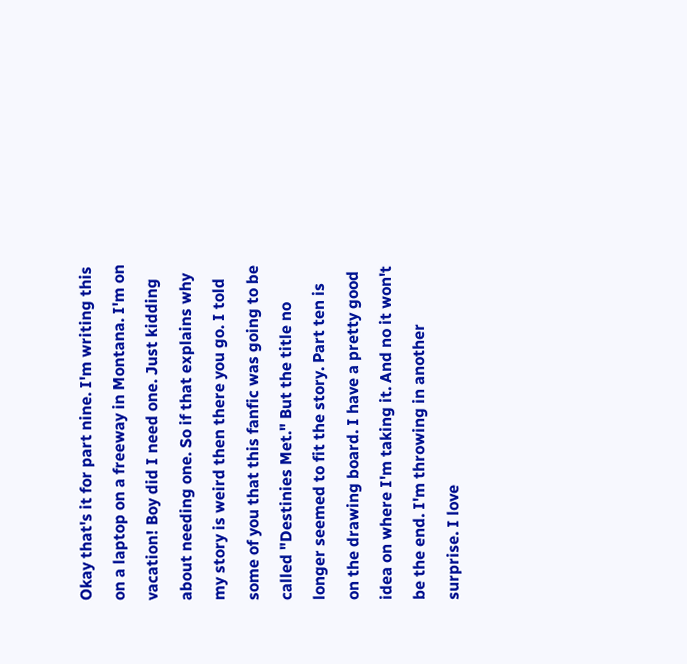Okay that's it for part nine. I'm writing this on a laptop on a freeway in Montana. I'm on vacation! Boy did I need one. Just kidding about needing one. So if that explains why my story is weird then there you go. I told some of you that this fanfic was going to be called "Destinies Met." But the title no longer seemed to fit the story. Part ten is on the drawing board. I have a pretty good idea on where I'm taking it. And no it won't be the end. I'm throwing in another surprise. I love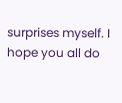surprises myself. I hope you all do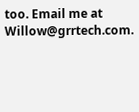too. Email me at Willow@grrtech.com.